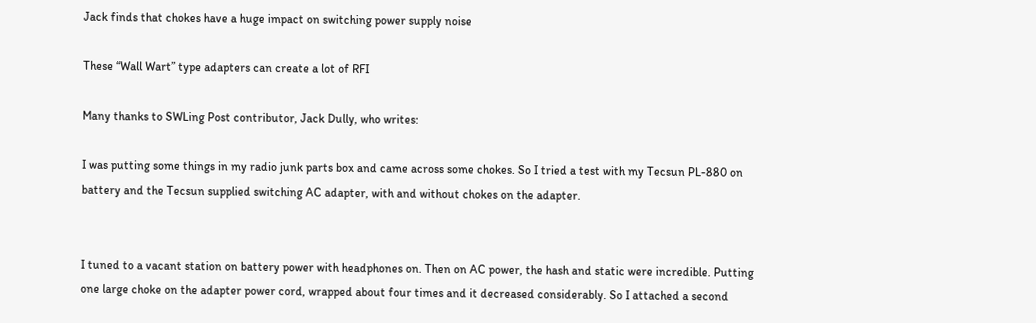Jack finds that chokes have a huge impact on switching power supply noise

These “Wall Wart” type adapters can create a lot of RFI

Many thanks to SWLing Post contributor, Jack Dully, who writes:

I was putting some things in my radio junk parts box and came across some chokes. So I tried a test with my Tecsun PL-880 on battery and the Tecsun supplied switching AC adapter, with and without chokes on the adapter.


I tuned to a vacant station on battery power with headphones on. Then on AC power, the hash and static were incredible. Putting one large choke on the adapter power cord, wrapped about four times and it decreased considerably. So I attached a second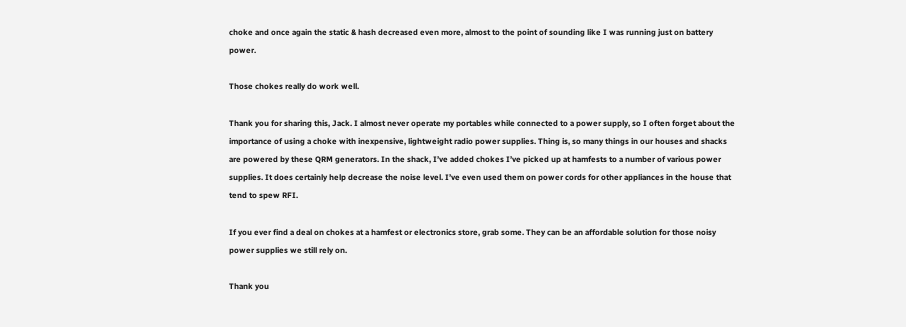choke and once again the static & hash decreased even more, almost to the point of sounding like I was running just on battery power.

Those chokes really do work well.

Thank you for sharing this, Jack. I almost never operate my portables while connected to a power supply, so I often forget about the importance of using a choke with inexpensive, lightweight radio power supplies. Thing is, so many things in our houses and shacks are powered by these QRM generators. In the shack, I’ve added chokes I’ve picked up at hamfests to a number of various power supplies. It does certainly help decrease the noise level. I’ve even used them on power cords for other appliances in the house that tend to spew RFI.

If you ever find a deal on chokes at a hamfest or electronics store, grab some. They can be an affordable solution for those noisy power supplies we still rely on.

Thank you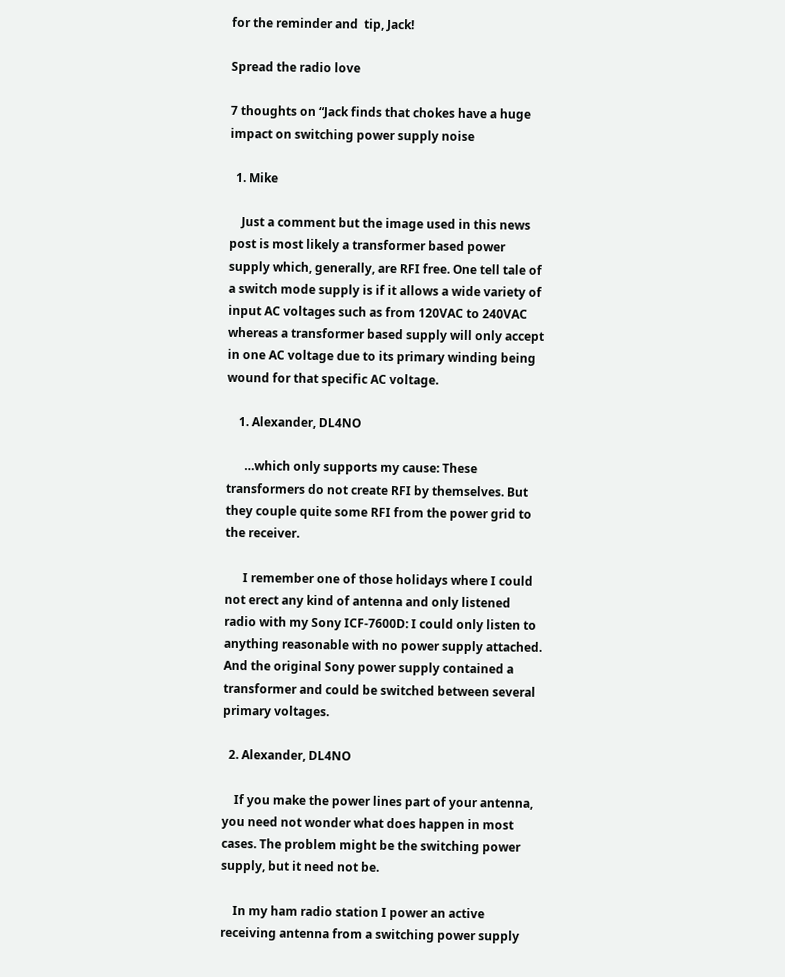for the reminder and  tip, Jack!

Spread the radio love

7 thoughts on “Jack finds that chokes have a huge impact on switching power supply noise

  1. Mike

    Just a comment but the image used in this news post is most likely a transformer based power supply which, generally, are RFI free. One tell tale of a switch mode supply is if it allows a wide variety of input AC voltages such as from 120VAC to 240VAC whereas a transformer based supply will only accept in one AC voltage due to its primary winding being wound for that specific AC voltage.

    1. Alexander, DL4NO

      …which only supports my cause: These transformers do not create RFI by themselves. But they couple quite some RFI from the power grid to the receiver.

      I remember one of those holidays where I could not erect any kind of antenna and only listened radio with my Sony ICF-7600D: I could only listen to anything reasonable with no power supply attached. And the original Sony power supply contained a transformer and could be switched between several primary voltages.

  2. Alexander, DL4NO

    If you make the power lines part of your antenna, you need not wonder what does happen in most cases. The problem might be the switching power supply, but it need not be.

    In my ham radio station I power an active receiving antenna from a switching power supply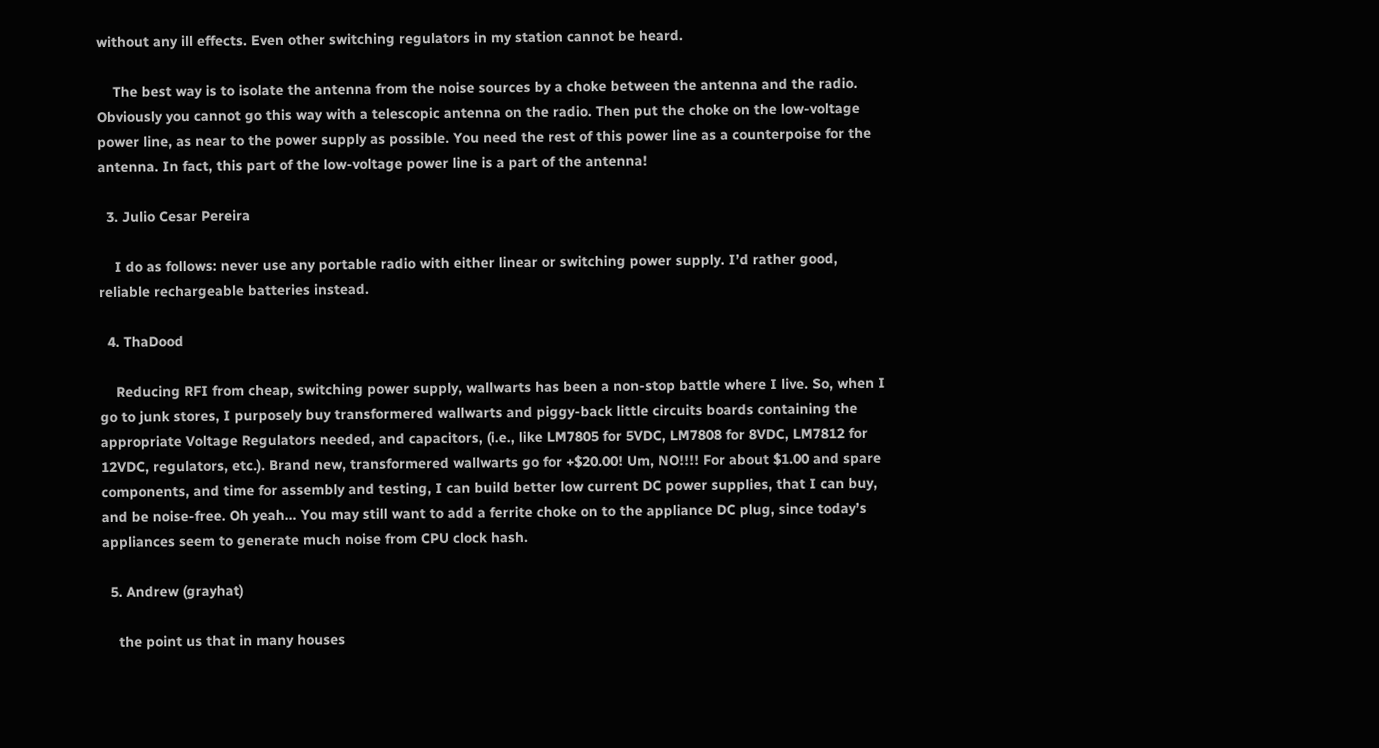without any ill effects. Even other switching regulators in my station cannot be heard.

    The best way is to isolate the antenna from the noise sources by a choke between the antenna and the radio. Obviously you cannot go this way with a telescopic antenna on the radio. Then put the choke on the low-voltage power line, as near to the power supply as possible. You need the rest of this power line as a counterpoise for the antenna. In fact, this part of the low-voltage power line is a part of the antenna!

  3. Julio Cesar Pereira

    I do as follows: never use any portable radio with either linear or switching power supply. I’d rather good, reliable rechargeable batteries instead.

  4. ThaDood

    Reducing RFI from cheap, switching power supply, wallwarts has been a non-stop battle where I live. So, when I go to junk stores, I purposely buy transformered wallwarts and piggy-back little circuits boards containing the appropriate Voltage Regulators needed, and capacitors, (i.e., like LM7805 for 5VDC, LM7808 for 8VDC, LM7812 for 12VDC, regulators, etc.). Brand new, transformered wallwarts go for +$20.00! Um, NO!!!! For about $1.00 and spare components, and time for assembly and testing, I can build better low current DC power supplies, that I can buy, and be noise-free. Oh yeah… You may still want to add a ferrite choke on to the appliance DC plug, since today’s appliances seem to generate much noise from CPU clock hash.

  5. Andrew (grayhat)

    the point us that in many houses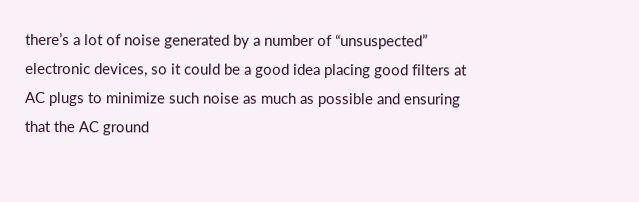there’s a lot of noise generated by a number of “unsuspected” electronic devices, so it could be a good idea placing good filters at AC plugs to minimize such noise as much as possible and ensuring that the AC ground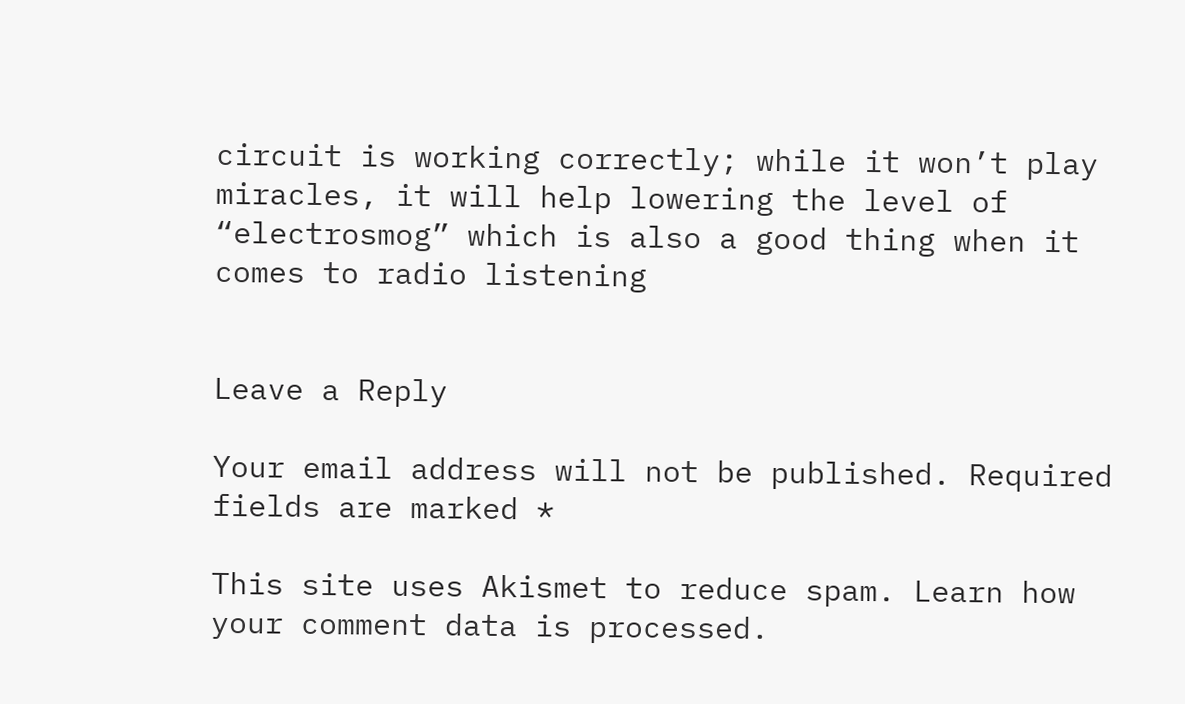circuit is working correctly; while it won’t play miracles, it will help lowering the level of “electrosmog” which is also a good thing when it comes to radio listening


Leave a Reply

Your email address will not be published. Required fields are marked *

This site uses Akismet to reduce spam. Learn how your comment data is processed.